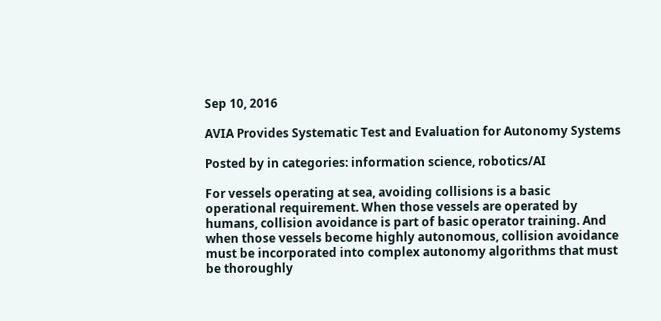Sep 10, 2016

AVIA Provides Systematic Test and Evaluation for Autonomy Systems

Posted by in categories: information science, robotics/AI

For vessels operating at sea, avoiding collisions is a basic operational requirement. When those vessels are operated by humans, collision avoidance is part of basic operator training. And when those vessels become highly autonomous, collision avoidance must be incorporated into complex autonomy algorithms that must be thoroughly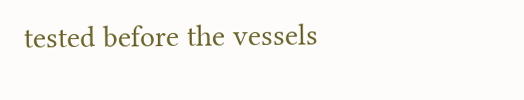tested before the vessels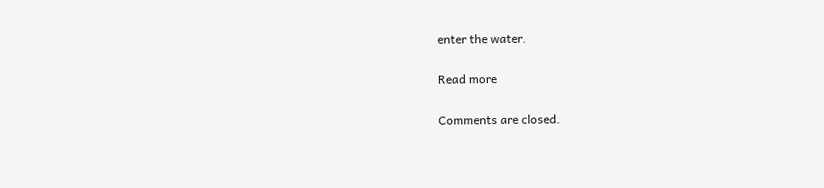enter the water.

Read more

Comments are closed.